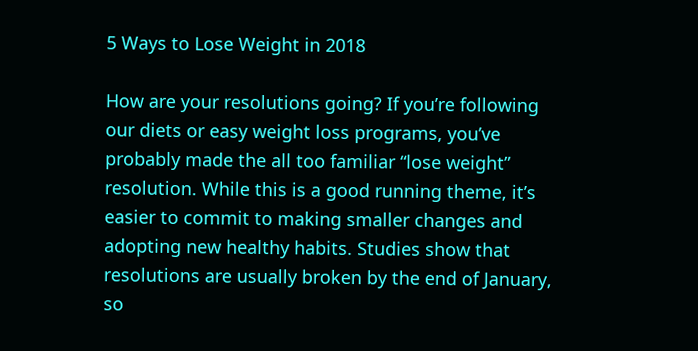5 Ways to Lose Weight in 2018

How are your resolutions going? If you’re following our diets or easy weight loss programs, you’ve probably made the all too familiar “lose weight” resolution. While this is a good running theme, it’s easier to commit to making smaller changes and adopting new healthy habits. Studies show that resolutions are usually broken by the end of January, so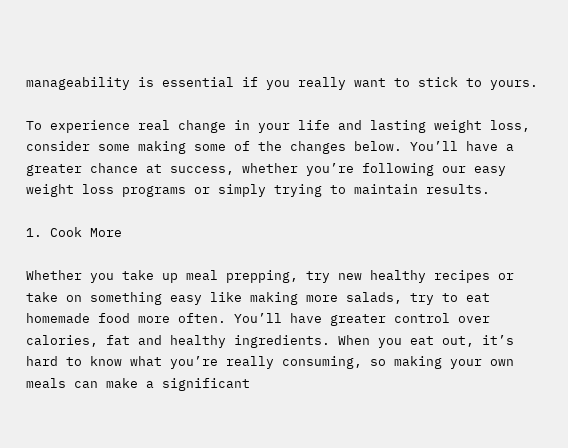manageability is essential if you really want to stick to yours.

To experience real change in your life and lasting weight loss, consider some making some of the changes below. You’ll have a greater chance at success, whether you’re following our easy weight loss programs or simply trying to maintain results.

1. Cook More

Whether you take up meal prepping, try new healthy recipes or take on something easy like making more salads, try to eat homemade food more often. You’ll have greater control over calories, fat and healthy ingredients. When you eat out, it’s hard to know what you’re really consuming, so making your own meals can make a significant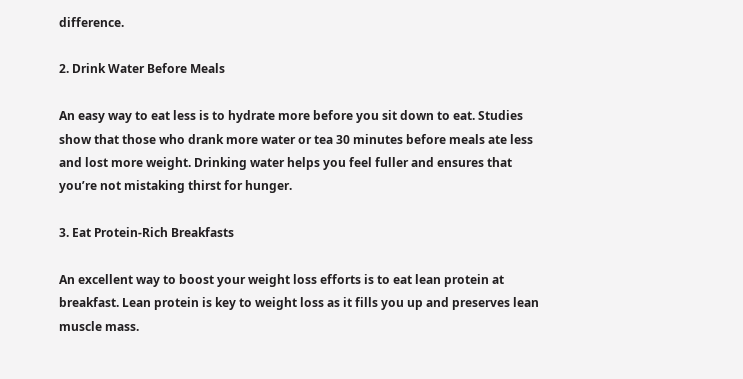difference.

2. Drink Water Before Meals

An easy way to eat less is to hydrate more before you sit down to eat. Studies show that those who drank more water or tea 30 minutes before meals ate less and lost more weight. Drinking water helps you feel fuller and ensures that you’re not mistaking thirst for hunger.

3. Eat Protein-Rich Breakfasts

An excellent way to boost your weight loss efforts is to eat lean protein at breakfast. Lean protein is key to weight loss as it fills you up and preserves lean muscle mass.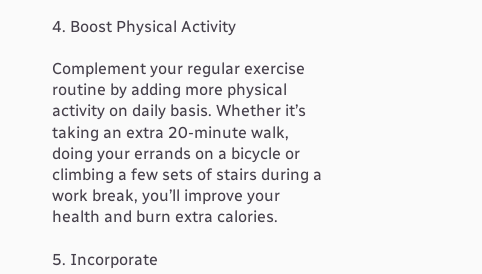4. Boost Physical Activity

Complement your regular exercise routine by adding more physical activity on daily basis. Whether it’s taking an extra 20-minute walk, doing your errands on a bicycle or climbing a few sets of stairs during a work break, you’ll improve your health and burn extra calories.

5. Incorporate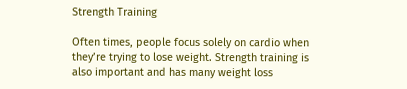Strength Training

Often times, people focus solely on cardio when they’re trying to lose weight. Strength training is also important and has many weight loss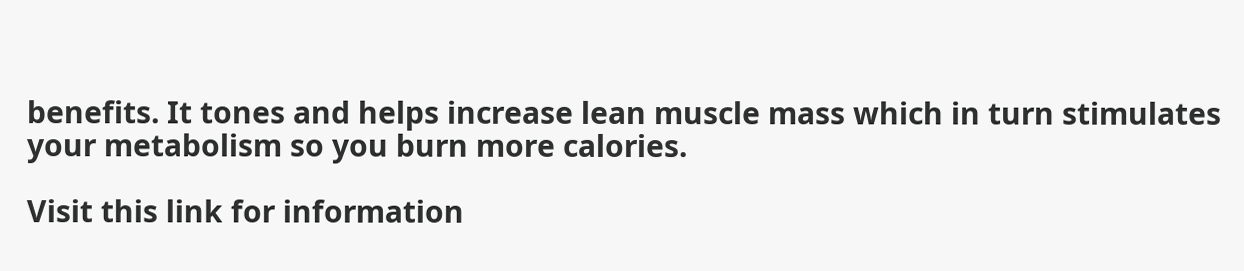benefits. It tones and helps increase lean muscle mass which in turn stimulates your metabolism so you burn more calories.

Visit this link for information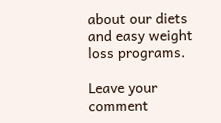about our diets and easy weight loss programs.

Leave your comment